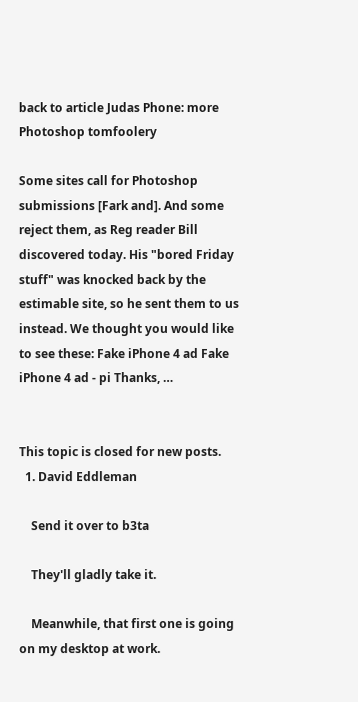back to article Judas Phone: more Photoshop tomfoolery

Some sites call for Photoshop submissions [Fark and]. And some reject them, as Reg reader Bill discovered today. His "bored Friday stuff" was knocked back by the estimable site, so he sent them to us instead. We thought you would like to see these: Fake iPhone 4 ad Fake iPhone 4 ad - pi Thanks, …


This topic is closed for new posts.
  1. David Eddleman

    Send it over to b3ta

    They'll gladly take it.

    Meanwhile, that first one is going on my desktop at work.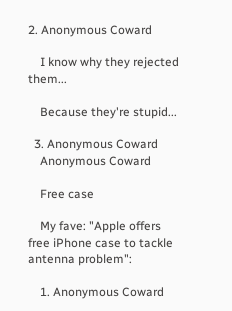2. Anonymous Coward

    I know why they rejected them...

    Because they're stupid...

  3. Anonymous Coward
    Anonymous Coward

    Free case

    My fave: "Apple offers free iPhone case to tackle antenna problem":

    1. Anonymous Coward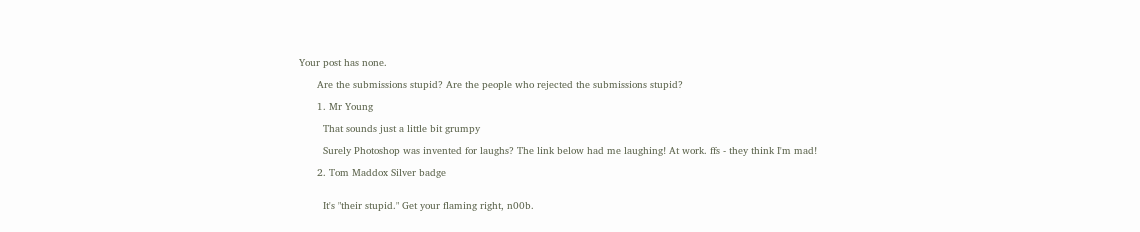Your post has none.

      Are the submissions stupid? Are the people who rejected the submissions stupid?

      1. Mr Young

        That sounds just a little bit grumpy

        Surely Photoshop was invented for laughs? The link below had me laughing! At work. ffs - they think I'm mad!

      2. Tom Maddox Silver badge


        It's "their stupid." Get your flaming right, n00b.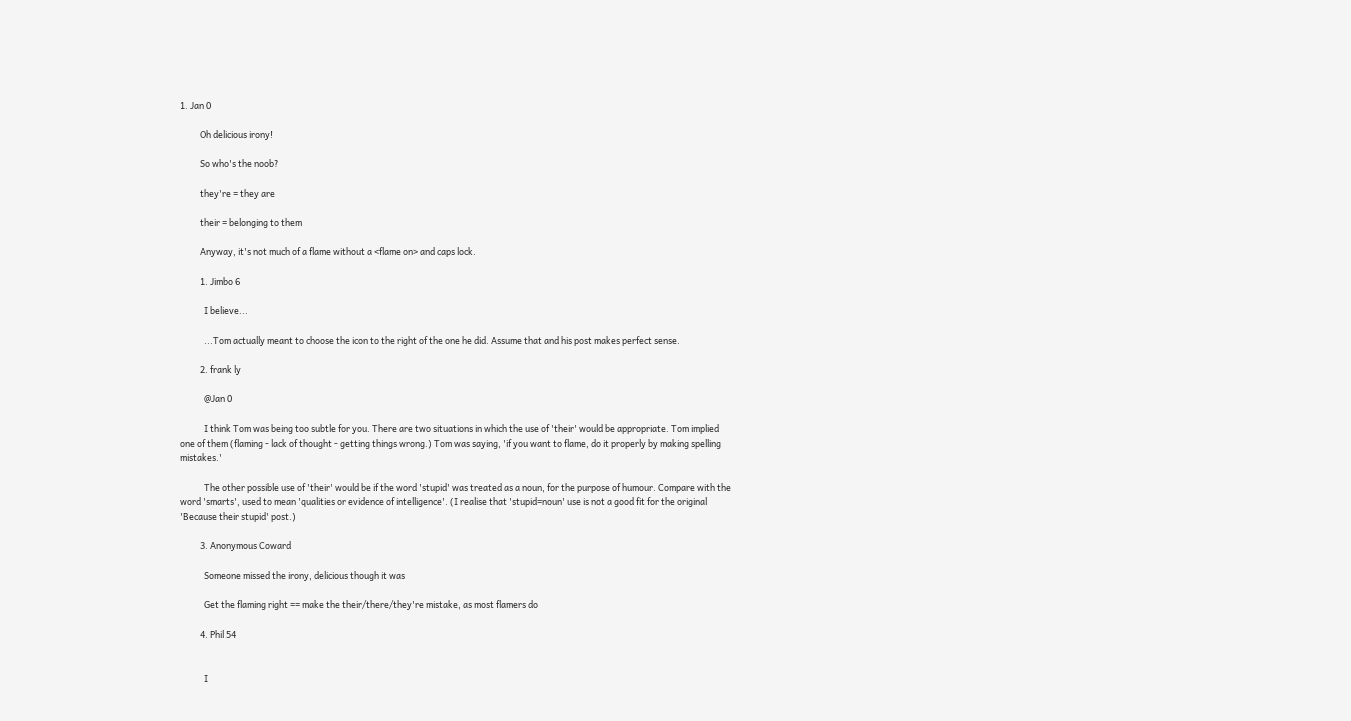1. Jan 0

          Oh delicious irony!

          So who's the noob?

          they're = they are

          their = belonging to them

          Anyway, it's not much of a flame without a <flame on> and caps lock.

          1. Jimbo 6

            I believe...

            ...Tom actually meant to choose the icon to the right of the one he did. Assume that and his post makes perfect sense.

          2. frank ly

            @Jan 0

            I think Tom was being too subtle for you. There are two situations in which the use of 'their' would be appropriate. Tom implied one of them (flaming - lack of thought - getting things wrong.) Tom was saying, 'if you want to flame, do it properly by making spelling mistakes.'

            The other possible use of 'their' would be if the word 'stupid' was treated as a noun, for the purpose of humour. Compare with the word 'smarts', used to mean 'qualities or evidence of intelligence'. (I realise that 'stupid=noun' use is not a good fit for the original 'Because their stupid' post.)

          3. Anonymous Coward

            Someone missed the irony, delicious though it was

            Get the flaming right == make the their/there/they're mistake, as most flamers do

          4. Phil 54


            I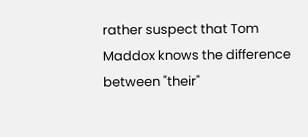rather suspect that Tom Maddox knows the difference between "their"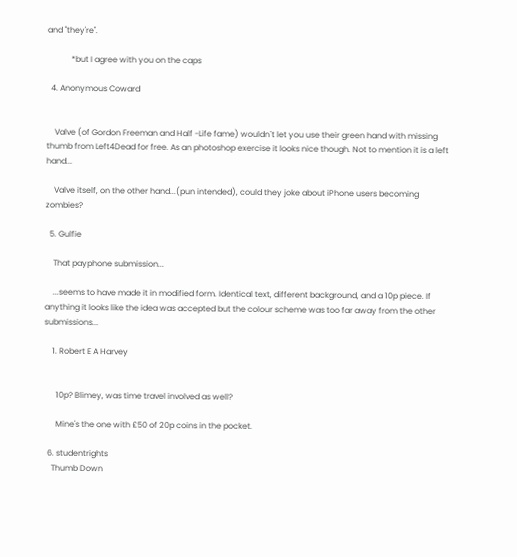and "they're".

            *but I agree with you on the caps

  4. Anonymous Coward


    Valve (of Gordon Freeman and Half -Life fame) wouldn´t let you use their green hand with missing thumb from Left4Dead for free. As an photoshop exercise it looks nice though. Not to mention it is a left hand...

    Valve itself, on the other hand...(pun intended), could they joke about iPhone users becoming zombies?

  5. Gulfie

    That payphone submission...

    ...seems to have made it in modified form. Identical text, different background, and a 10p piece. If anything it looks like the idea was accepted but the colour scheme was too far away from the other submissions...

    1. Robert E A Harvey


      10p? Blimey, was time travel involved as well?

      Mine's the one with £50 of 20p coins in the pocket.

  6. studentrights
    Thumb Down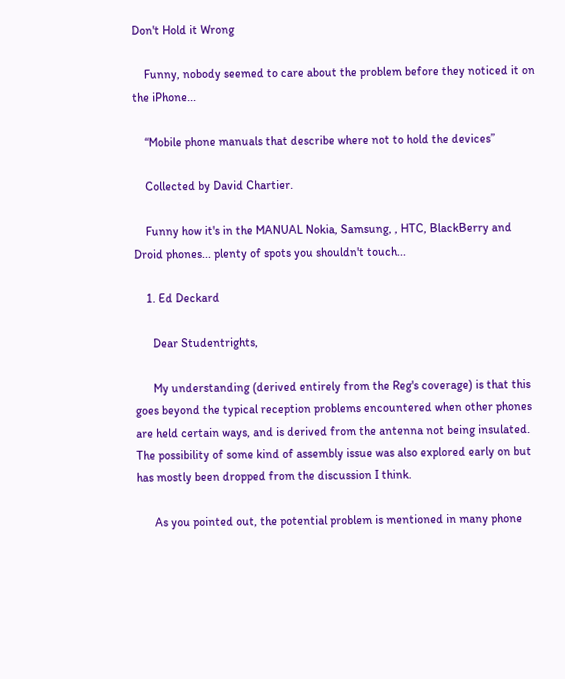Don't Hold it Wrong

    Funny, nobody seemed to care about the problem before they noticed it on the iPhone...

    “Mobile phone manuals that describe where not to hold the devices”

    Collected by David Chartier.

    Funny how it's in the MANUAL Nokia, Samsung, , HTC, BlackBerry and Droid phones... plenty of spots you shouldn't touch...

    1. Ed Deckard

      Dear Studentrights,

      My understanding (derived entirely from the Reg's coverage) is that this goes beyond the typical reception problems encountered when other phones are held certain ways, and is derived from the antenna not being insulated. The possibility of some kind of assembly issue was also explored early on but has mostly been dropped from the discussion I think.

      As you pointed out, the potential problem is mentioned in many phone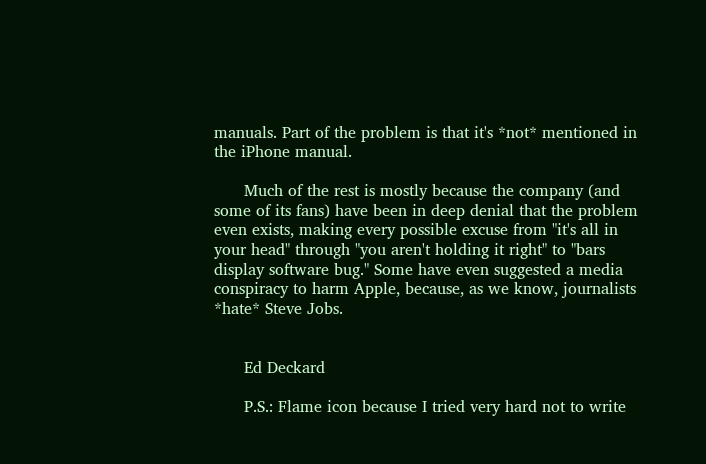manuals. Part of the problem is that it's *not* mentioned in the iPhone manual.

      Much of the rest is mostly because the company (and some of its fans) have been in deep denial that the problem even exists, making every possible excuse from "it's all in your head" through "you aren't holding it right" to "bars display software bug." Some have even suggested a media conspiracy to harm Apple, because, as we know, journalists *hate* Steve Jobs.


      Ed Deckard

      P.S.: Flame icon because I tried very hard not to write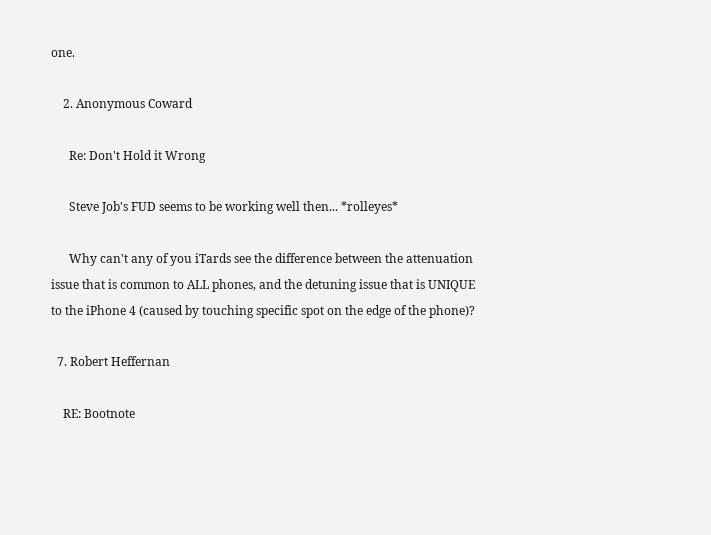one.

    2. Anonymous Coward

      Re: Don't Hold it Wrong

      Steve Job's FUD seems to be working well then... *rolleyes*

      Why can't any of you iTards see the difference between the attenuation issue that is common to ALL phones, and the detuning issue that is UNIQUE to the iPhone 4 (caused by touching specific spot on the edge of the phone)?

  7. Robert Heffernan

    RE: Bootnote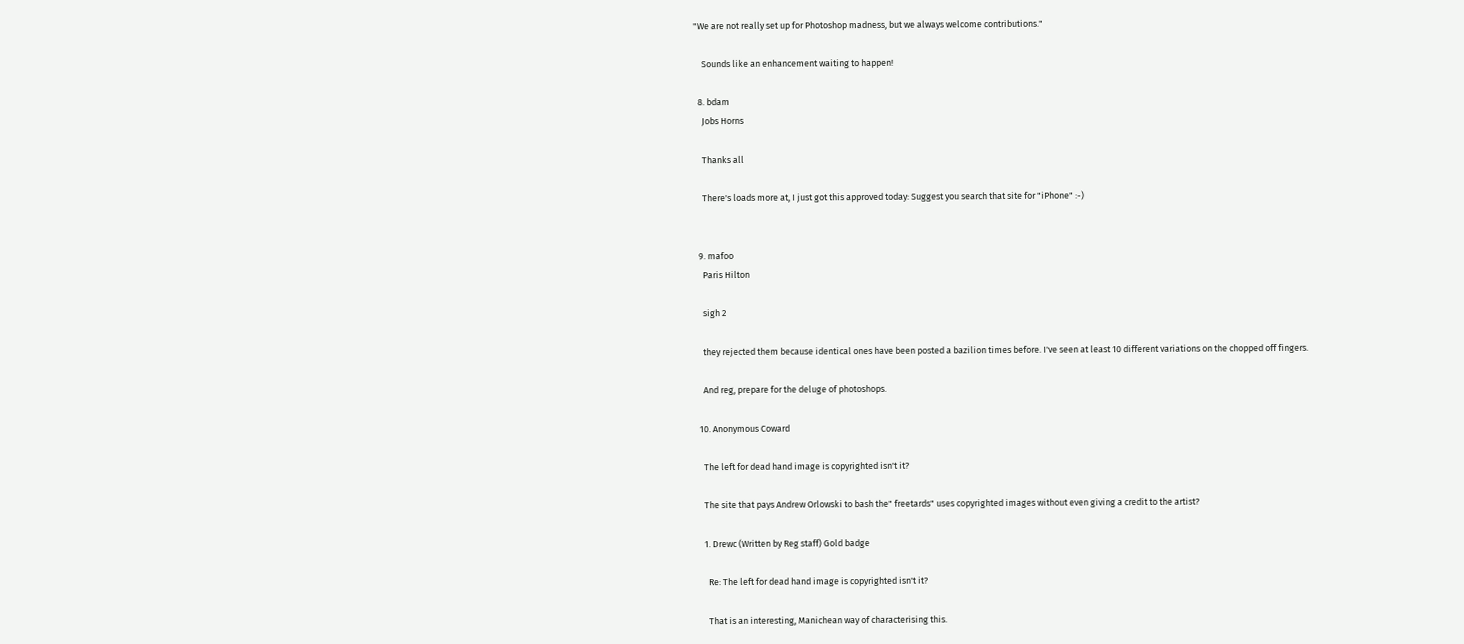"We are not really set up for Photoshop madness, but we always welcome contributions."

    Sounds like an enhancement waiting to happen!

  8. bdam
    Jobs Horns

    Thanks all

    There's loads more at, I just got this approved today: Suggest you search that site for "iPhone" :-)


  9. mafoo
    Paris Hilton

    sigh 2

    they rejected them because identical ones have been posted a bazilion times before. I've seen at least 10 different variations on the chopped off fingers.

    And reg, prepare for the deluge of photoshops.

  10. Anonymous Coward

    The left for dead hand image is copyrighted isn't it?

    The site that pays Andrew Orlowski to bash the" freetards" uses copyrighted images without even giving a credit to the artist?

    1. Drewc (Written by Reg staff) Gold badge

      Re: The left for dead hand image is copyrighted isn't it?

      That is an interesting, Manichean way of characterising this.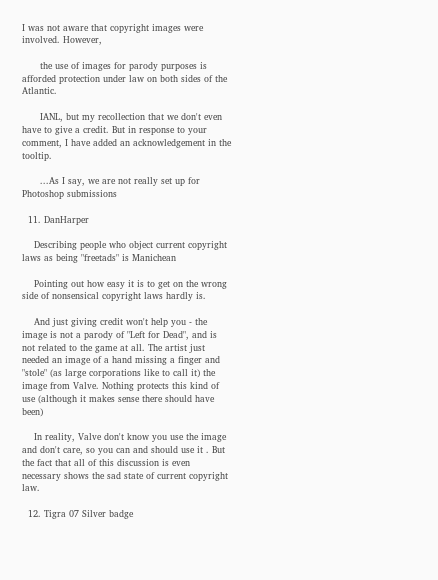I was not aware that copyright images were involved. However,

      the use of images for parody purposes is afforded protection under law on both sides of the Atlantic.

      IANL, but my recollection that we don't even have to give a credit. But in response to your comment, I have added an acknowledgement in the tooltip.

      ...As I say, we are not really set up for Photoshop submissions

  11. DanHarper

    Describing people who object current copyright laws as being "freetads" is Manichean

    Pointing out how easy it is to get on the wrong side of nonsensical copyright laws hardly is.

    And just giving credit won't help you - the image is not a parody of "Left for Dead", and is not related to the game at all. The artist just needed an image of a hand missing a finger and "stole" (as large corporations like to call it) the image from Valve. Nothing protects this kind of use (although it makes sense there should have been)

    In reality, Valve don't know you use the image and don't care, so you can and should use it . But the fact that all of this discussion is even necessary shows the sad state of current copyright law.

  12. Tigra 07 Silver badge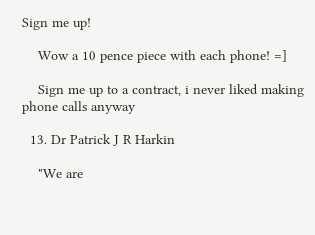Sign me up!

    Wow a 10 pence piece with each phone! =]

    Sign me up to a contract, i never liked making phone calls anyway

  13. Dr Patrick J R Harkin

    "We are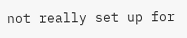not really set up for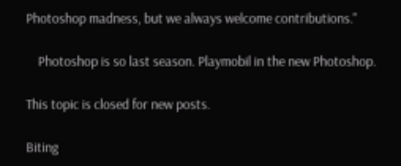Photoshop madness, but we always welcome contributions."

    Photoshop is so last season. Playmobil in the new Photoshop.

This topic is closed for new posts.

Biting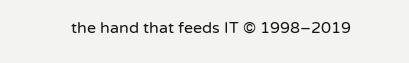the hand that feeds IT © 1998–2019